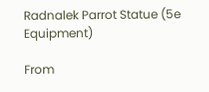Radnalek Parrot Statue (5e Equipment)

From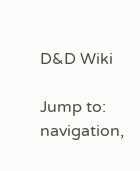D&D Wiki

Jump to: navigation,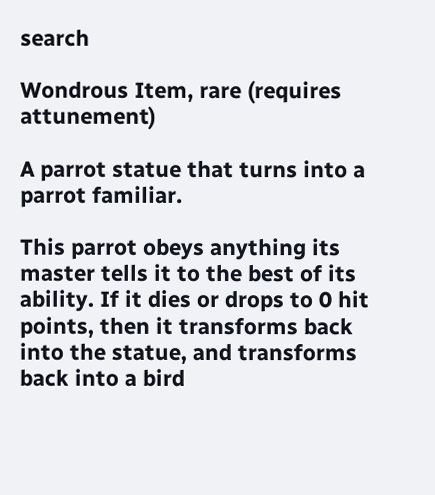search

Wondrous Item, rare (requires attunement)

A parrot statue that turns into a parrot familiar.

This parrot obeys anything its master tells it to the best of its ability. If it dies or drops to 0 hit points, then it transforms back into the statue, and transforms back into a bird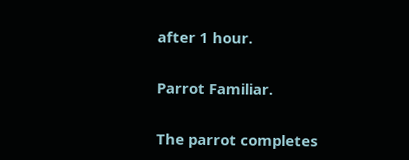after 1 hour.

Parrot Familiar.

The parrot completes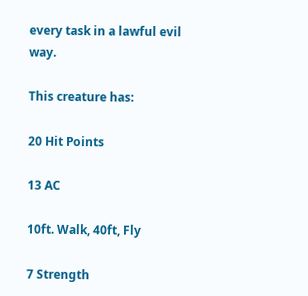every task in a lawful evil way.

This creature has:

20 Hit Points

13 AC

10ft. Walk, 40ft, Fly

7 Strength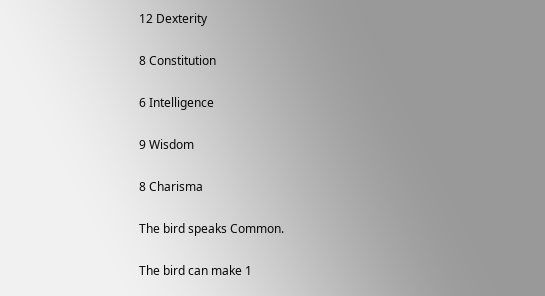12 Dexterity

8 Constitution

6 Intelligence

9 Wisdom

8 Charisma

The bird speaks Common.

The bird can make 1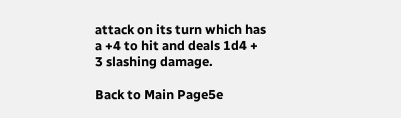attack on its turn which has a +4 to hit and deals 1d4 + 3 slashing damage.

Back to Main Page5e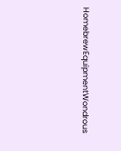HomebrewEquipmentWondrous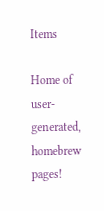Items

Home of user-generated,
homebrew pages!